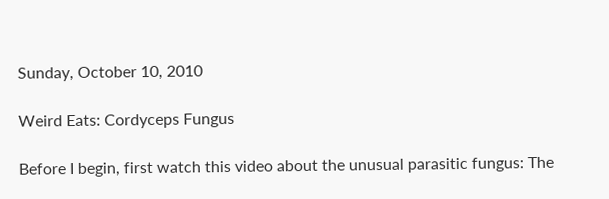Sunday, October 10, 2010

Weird Eats: Cordyceps Fungus

Before I begin, first watch this video about the unusual parasitic fungus: The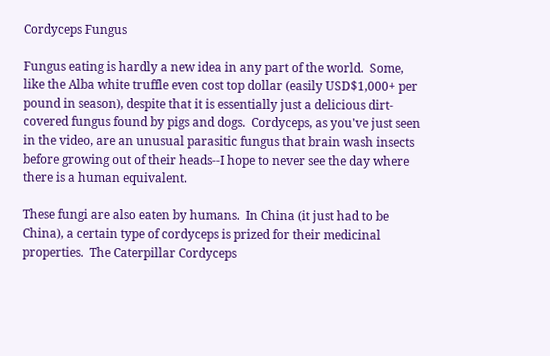Cordyceps Fungus

Fungus eating is hardly a new idea in any part of the world.  Some, like the Alba white truffle even cost top dollar (easily USD$1,000+ per pound in season), despite that it is essentially just a delicious dirt-covered fungus found by pigs and dogs.  Cordyceps, as you've just seen in the video, are an unusual parasitic fungus that brain wash insects before growing out of their heads--I hope to never see the day where there is a human equivalent.

These fungi are also eaten by humans.  In China (it just had to be China), a certain type of cordyceps is prized for their medicinal properties.  The Caterpillar Cordyceps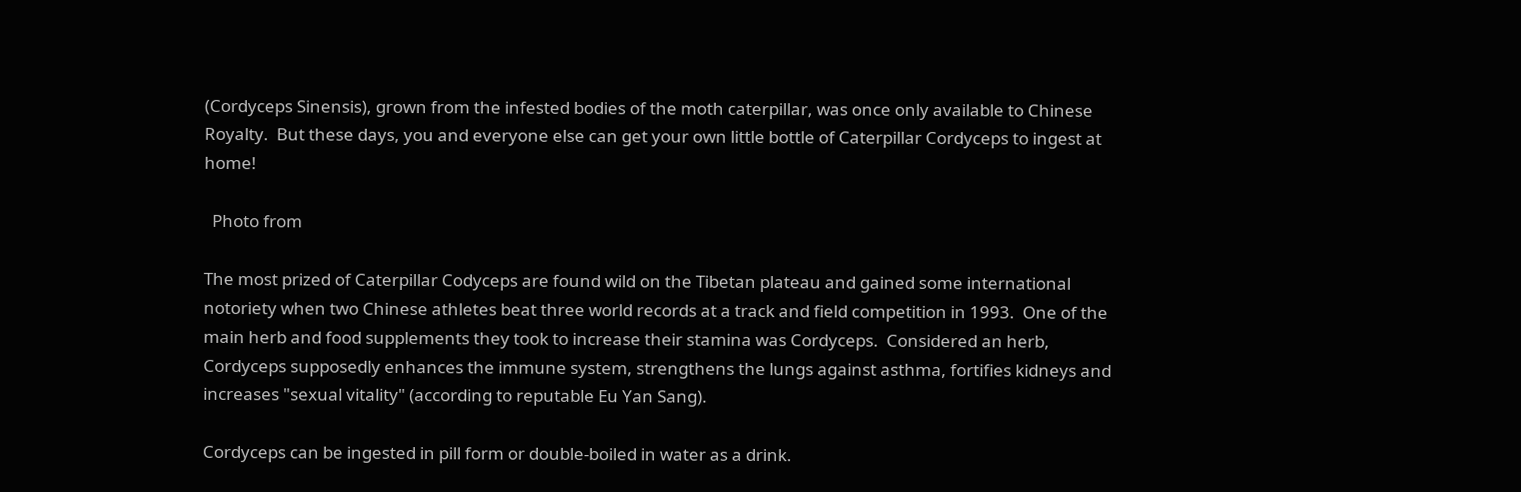(Cordyceps Sinensis), grown from the infested bodies of the moth caterpillar, was once only available to Chinese Royalty.  But these days, you and everyone else can get your own little bottle of Caterpillar Cordyceps to ingest at home!

  Photo from

The most prized of Caterpillar Codyceps are found wild on the Tibetan plateau and gained some international notoriety when two Chinese athletes beat three world records at a track and field competition in 1993.  One of the main herb and food supplements they took to increase their stamina was Cordyceps.  Considered an herb, Cordyceps supposedly enhances the immune system, strengthens the lungs against asthma, fortifies kidneys and increases "sexual vitality" (according to reputable Eu Yan Sang).

Cordyceps can be ingested in pill form or double-boiled in water as a drink.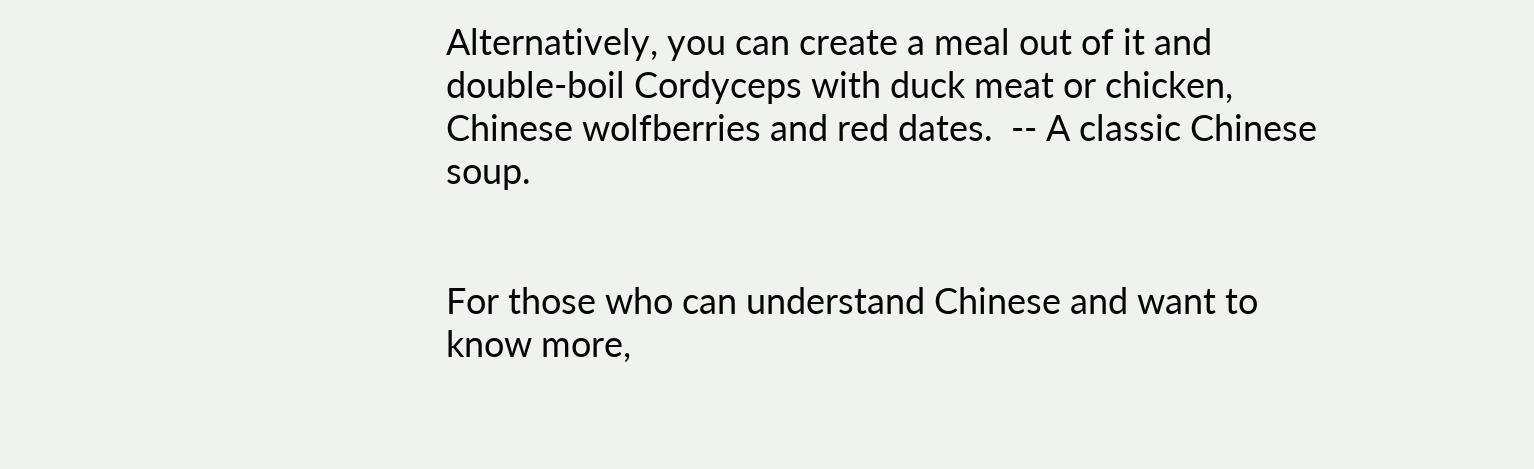Alternatively, you can create a meal out of it and double-boil Cordyceps with duck meat or chicken, Chinese wolfberries and red dates.  -- A classic Chinese soup.


For those who can understand Chinese and want to know more,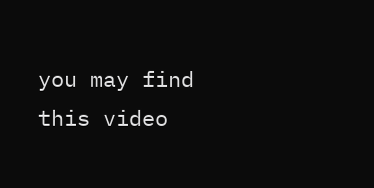you may find this video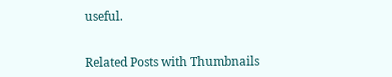useful.


Related Posts with Thumbnails